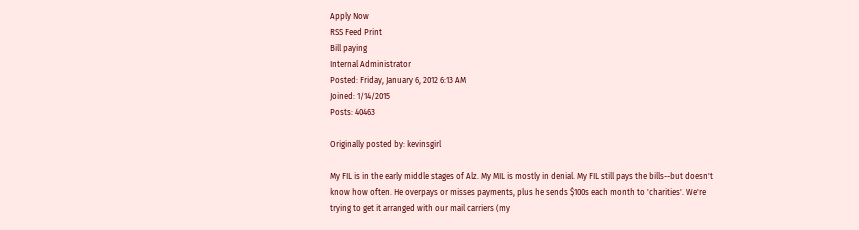Apply Now
RSS Feed Print
Bill paying
Internal Administrator
Posted: Friday, January 6, 2012 6:13 AM
Joined: 1/14/2015
Posts: 40463

Originally posted by: kevinsgirl

My FIL is in the early middle stages of Alz. My MIL is mostly in denial. My FIL still pays the bills--but doesn't know how often. He overpays or misses payments, plus he sends $100s each month to 'charities'. We're trying to get it arranged with our mail carriers (my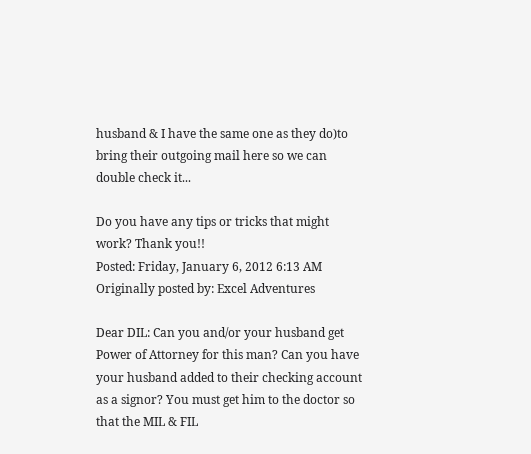husband & I have the same one as they do)to bring their outgoing mail here so we can double check it...

Do you have any tips or tricks that might work? Thank you!!
Posted: Friday, January 6, 2012 6:13 AM
Originally posted by: Excel Adventures

Dear DIL: Can you and/or your husband get Power of Attorney for this man? Can you have your husband added to their checking account as a signor? You must get him to the doctor so that the MIL & FIL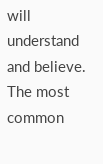will understand and believe. The most common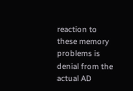reaction to these memory problems is denial from the actual AD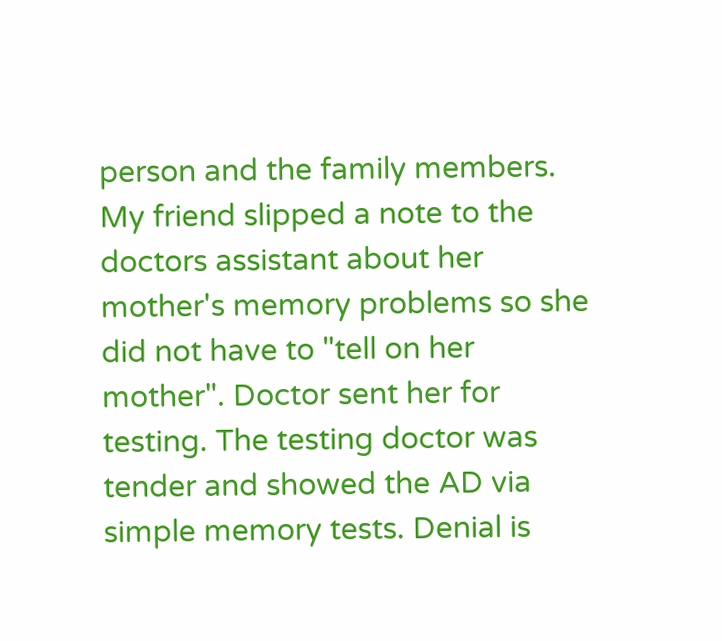person and the family members.
My friend slipped a note to the doctors assistant about her mother's memory problems so she did not have to "tell on her mother". Doctor sent her for testing. The testing doctor was tender and showed the AD via simple memory tests. Denial is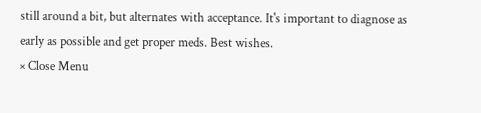still around a bit, but alternates with acceptance. It's important to diagnose as early as possible and get proper meds. Best wishes.
× Close Menu